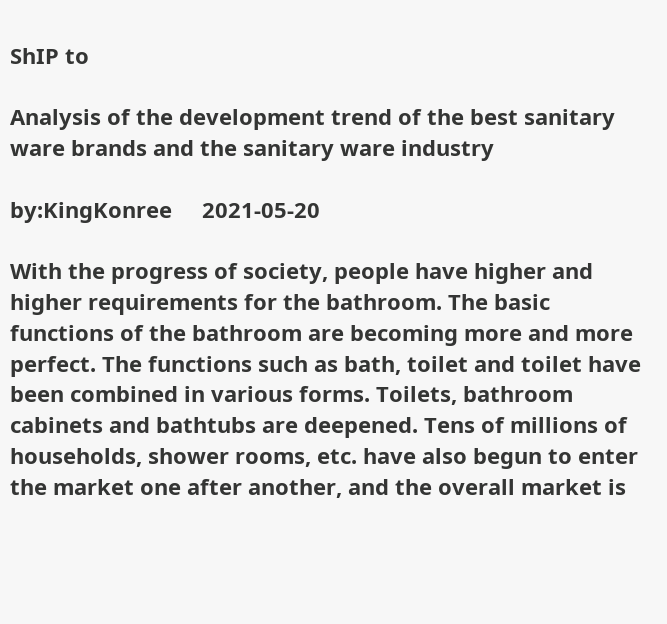ShIP to

Analysis of the development trend of the best sanitary ware brands and the sanitary ware industry

by:KingKonree     2021-05-20

With the progress of society, people have higher and higher requirements for the bathroom. The basic functions of the bathroom are becoming more and more perfect. The functions such as bath, toilet and toilet have been combined in various forms. Toilets, bathroom cabinets and bathtubs are deepened. Tens of millions of households, shower rooms, etc. have also begun to enter the market one after another, and the overall market is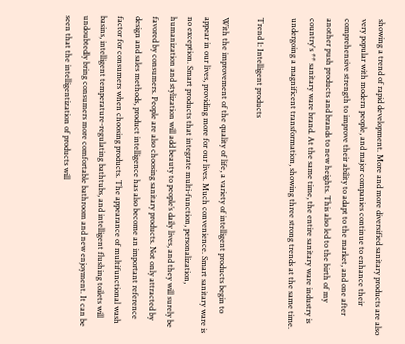showing a trend of rapid development. More and more diversified sanitary products are also very popular with modern people, and major companies continue to enhance their comprehensive strength to improve their ability to adapt to the market, and one after another push products and brands to new heights. This also led to the birth of my country's ** sanitary ware brand. At the same time, the entire sanitary ware industry is undergoing a magnificent transformation, showing three strong trends at the same time.

Trend 1: Intelligent products

With the improvement of the quality of life, a variety of intelligent products begin to appear in our lives, providing more for our lives. Much convenience. Smart sanitary ware is no exception. Smart products that integrate multi-function, personalization, humanization and stylization will add beauty to people’s daily lives, and they will surely be favored by consumers. People are also choosing sanitary products. Not only attracted by design and sales methods, product intelligence has also become an important reference factor for consumers when choosing products. The appearance of multifunctional wash basins, intelligent temperature-regulating bathtubs, and intelligent flushing toilets will undoubtedly bring consumers more comfortable bathroom and new enjoyment. It can be seen that the intelligentization of products will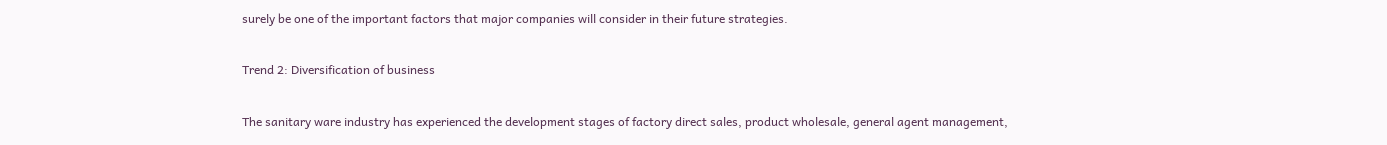surely be one of the important factors that major companies will consider in their future strategies.

Trend 2: Diversification of business

The sanitary ware industry has experienced the development stages of factory direct sales, product wholesale, general agent management,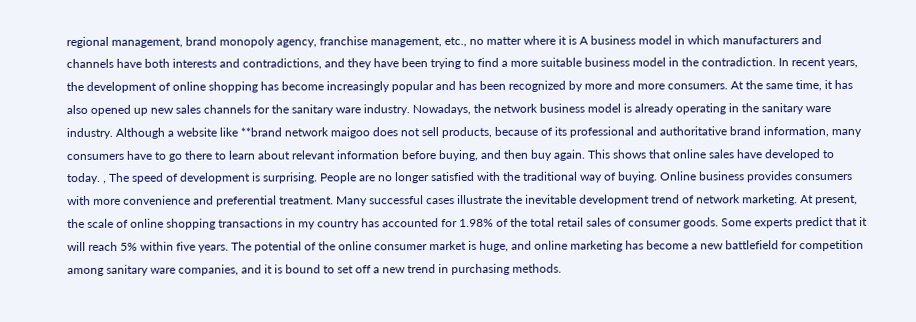regional management, brand monopoly agency, franchise management, etc., no matter where it is A business model in which manufacturers and channels have both interests and contradictions, and they have been trying to find a more suitable business model in the contradiction. In recent years, the development of online shopping has become increasingly popular and has been recognized by more and more consumers. At the same time, it has also opened up new sales channels for the sanitary ware industry. Nowadays, the network business model is already operating in the sanitary ware industry. Although a website like **brand network maigoo does not sell products, because of its professional and authoritative brand information, many consumers have to go there to learn about relevant information before buying, and then buy again. This shows that online sales have developed to today. , The speed of development is surprising. People are no longer satisfied with the traditional way of buying. Online business provides consumers with more convenience and preferential treatment. Many successful cases illustrate the inevitable development trend of network marketing. At present, the scale of online shopping transactions in my country has accounted for 1.98% of the total retail sales of consumer goods. Some experts predict that it will reach 5% within five years. The potential of the online consumer market is huge, and online marketing has become a new battlefield for competition among sanitary ware companies, and it is bound to set off a new trend in purchasing methods.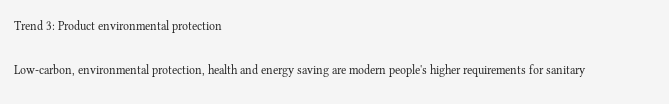Trend 3: Product environmental protection

Low-carbon, environmental protection, health and energy saving are modern people's higher requirements for sanitary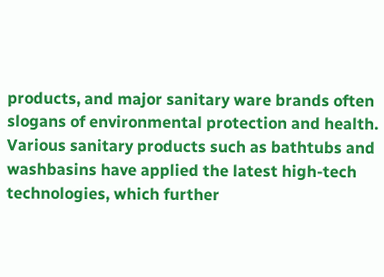products, and major sanitary ware brands often slogans of environmental protection and health. Various sanitary products such as bathtubs and washbasins have applied the latest high-tech technologies, which further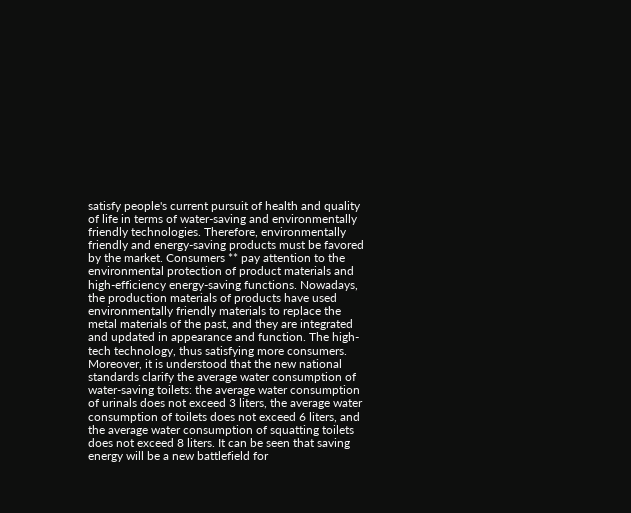satisfy people's current pursuit of health and quality of life in terms of water-saving and environmentally friendly technologies. Therefore, environmentally friendly and energy-saving products must be favored by the market. Consumers ** pay attention to the environmental protection of product materials and high-efficiency energy-saving functions. Nowadays, the production materials of products have used environmentally friendly materials to replace the metal materials of the past, and they are integrated and updated in appearance and function. The high-tech technology, thus satisfying more consumers. Moreover, it is understood that the new national standards clarify the average water consumption of water-saving toilets: the average water consumption of urinals does not exceed 3 liters, the average water consumption of toilets does not exceed 6 liters, and the average water consumption of squatting toilets does not exceed 8 liters. It can be seen that saving energy will be a new battlefield for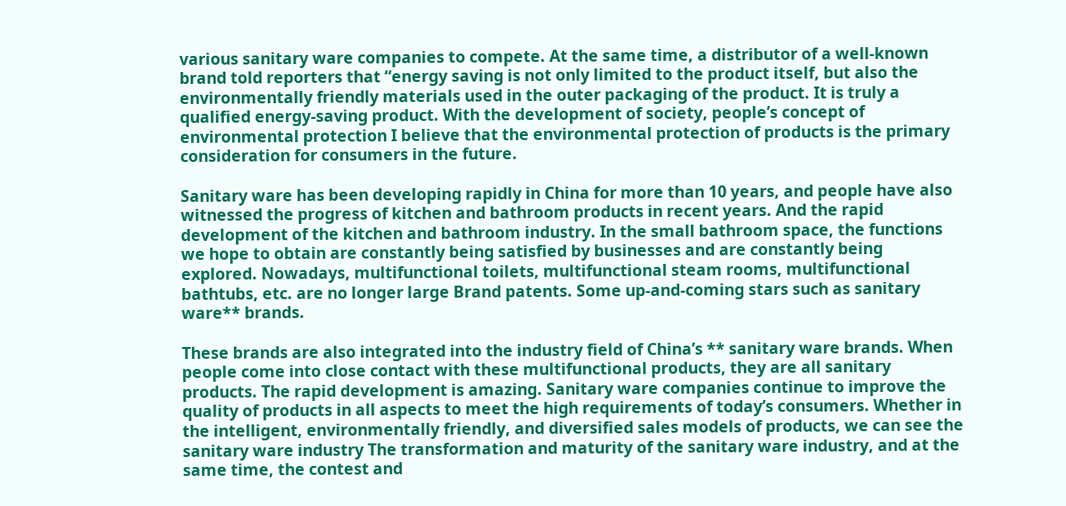various sanitary ware companies to compete. At the same time, a distributor of a well-known brand told reporters that “energy saving is not only limited to the product itself, but also the environmentally friendly materials used in the outer packaging of the product. It is truly a qualified energy-saving product. With the development of society, people’s concept of environmental protection I believe that the environmental protection of products is the primary consideration for consumers in the future.

Sanitary ware has been developing rapidly in China for more than 10 years, and people have also witnessed the progress of kitchen and bathroom products in recent years. And the rapid development of the kitchen and bathroom industry. In the small bathroom space, the functions we hope to obtain are constantly being satisfied by businesses and are constantly being explored. Nowadays, multifunctional toilets, multifunctional steam rooms, multifunctional bathtubs, etc. are no longer large Brand patents. Some up-and-coming stars such as sanitary ware** brands.

These brands are also integrated into the industry field of China’s ** sanitary ware brands. When people come into close contact with these multifunctional products, they are all sanitary products. The rapid development is amazing. Sanitary ware companies continue to improve the quality of products in all aspects to meet the high requirements of today’s consumers. Whether in the intelligent, environmentally friendly, and diversified sales models of products, we can see the sanitary ware industry The transformation and maturity of the sanitary ware industry, and at the same time, the contest and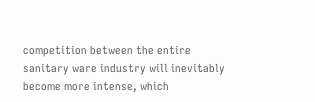competition between the entire sanitary ware industry will inevitably become more intense, which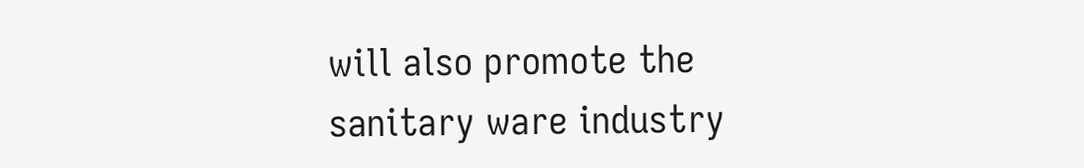will also promote the sanitary ware industry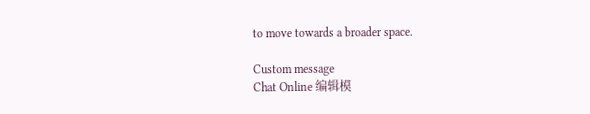to move towards a broader space.

Custom message
Chat Online 编辑模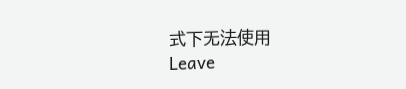式下无法使用
Leave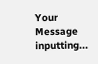Your Message inputting...